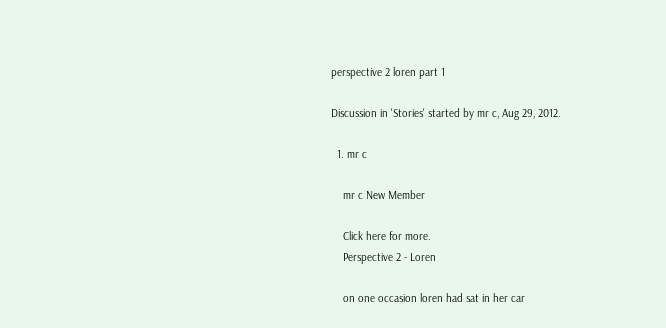perspective 2 loren part 1

Discussion in 'Stories' started by mr c, Aug 29, 2012.

  1. mr c

    mr c New Member

    Click here for more.
    Perspective 2 - Loren

    on one occasion loren had sat in her car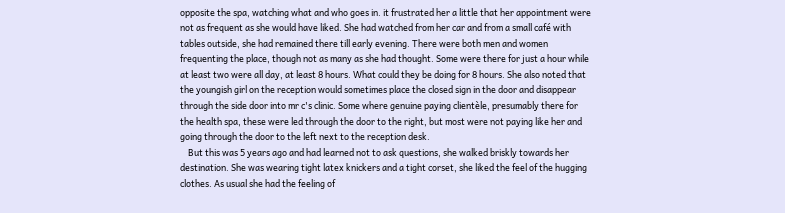opposite the spa, watching what and who goes in. it frustrated her a little that her appointment were not as frequent as she would have liked. She had watched from her car and from a small café with tables outside, she had remained there till early evening. There were both men and women frequenting the place, though not as many as she had thought. Some were there for just a hour while at least two were all day, at least 8 hours. What could they be doing for 8 hours. She also noted that the youngish girl on the reception would sometimes place the closed sign in the door and disappear through the side door into mr c's clinic. Some where genuine paying clientèle, presumably there for the health spa, these were led through the door to the right, but most were not paying like her and going through the door to the left next to the reception desk.
    But this was 5 years ago and had learned not to ask questions, she walked briskly towards her destination. She was wearing tight latex knickers and a tight corset, she liked the feel of the hugging clothes. As usual she had the feeling of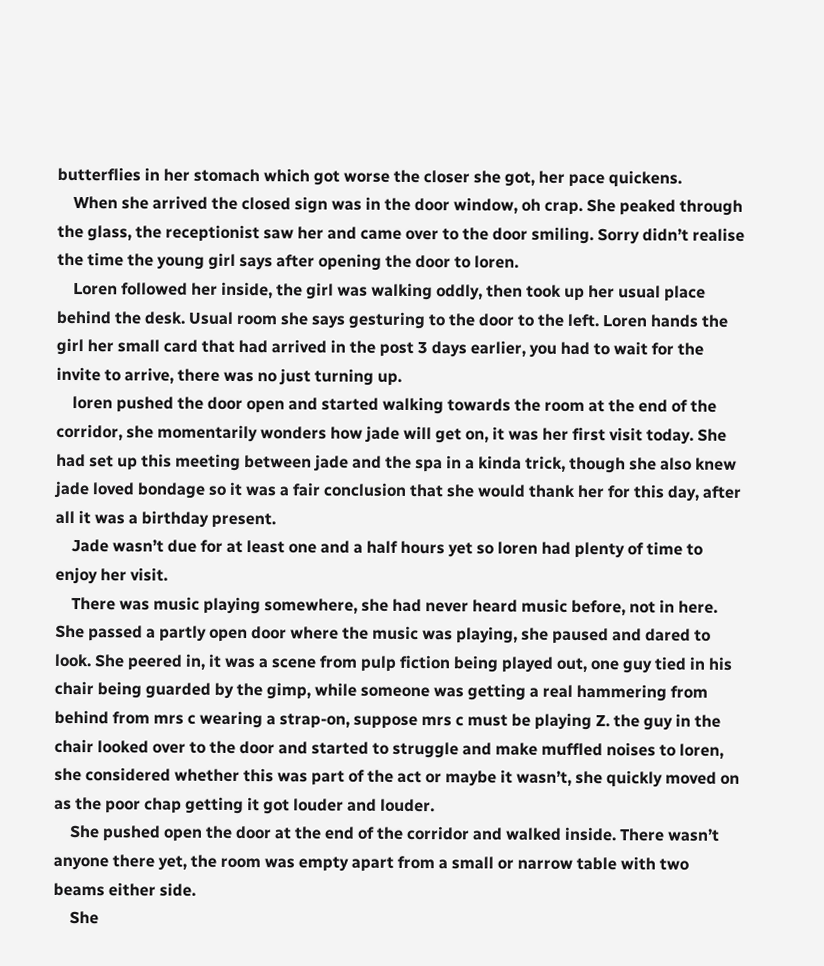butterflies in her stomach which got worse the closer she got, her pace quickens.
    When she arrived the closed sign was in the door window, oh crap. She peaked through the glass, the receptionist saw her and came over to the door smiling. Sorry didn’t realise the time the young girl says after opening the door to loren.
    Loren followed her inside, the girl was walking oddly, then took up her usual place behind the desk. Usual room she says gesturing to the door to the left. Loren hands the girl her small card that had arrived in the post 3 days earlier, you had to wait for the invite to arrive, there was no just turning up.
    loren pushed the door open and started walking towards the room at the end of the corridor, she momentarily wonders how jade will get on, it was her first visit today. She had set up this meeting between jade and the spa in a kinda trick, though she also knew jade loved bondage so it was a fair conclusion that she would thank her for this day, after all it was a birthday present.
    Jade wasn’t due for at least one and a half hours yet so loren had plenty of time to enjoy her visit.
    There was music playing somewhere, she had never heard music before, not in here. She passed a partly open door where the music was playing, she paused and dared to look. She peered in, it was a scene from pulp fiction being played out, one guy tied in his chair being guarded by the gimp, while someone was getting a real hammering from behind from mrs c wearing a strap-on, suppose mrs c must be playing Z. the guy in the chair looked over to the door and started to struggle and make muffled noises to loren, she considered whether this was part of the act or maybe it wasn’t, she quickly moved on as the poor chap getting it got louder and louder.
    She pushed open the door at the end of the corridor and walked inside. There wasn’t anyone there yet, the room was empty apart from a small or narrow table with two beams either side.
    She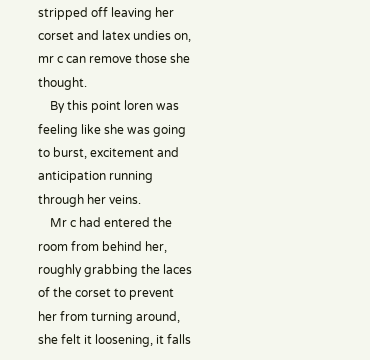stripped off leaving her corset and latex undies on, mr c can remove those she thought.
    By this point loren was feeling like she was going to burst, excitement and anticipation running through her veins.
    Mr c had entered the room from behind her, roughly grabbing the laces of the corset to prevent her from turning around, she felt it loosening, it falls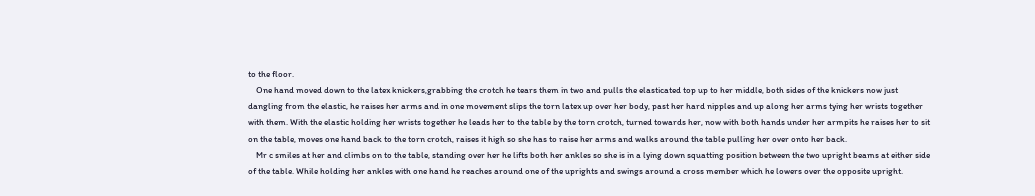to the floor.
    One hand moved down to the latex knickers,grabbing the crotch he tears them in two and pulls the elasticated top up to her middle, both sides of the knickers now just dangling from the elastic, he raises her arms and in one movement slips the torn latex up over her body, past her hard nipples and up along her arms tying her wrists together with them. With the elastic holding her wrists together he leads her to the table by the torn crotch, turned towards her, now with both hands under her armpits he raises her to sit on the table, moves one hand back to the torn crotch, raises it high so she has to raise her arms and walks around the table pulling her over onto her back.
    Mr c smiles at her and climbs on to the table, standing over her he lifts both her ankles so she is in a lying down squatting position between the two upright beams at either side of the table. While holding her ankles with one hand he reaches around one of the uprights and swings around a cross member which he lowers over the opposite upright.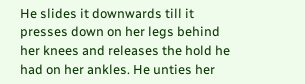He slides it downwards till it presses down on her legs behind her knees and releases the hold he had on her ankles. He unties her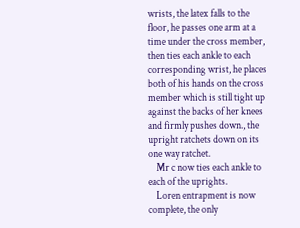wrists, the latex falls to the floor, he passes one arm at a time under the cross member, then ties each ankle to each corresponding wrist, he places both of his hands on the cross member which is still tight up against the backs of her knees and firmly pushes down., the upright ratchets down on its one way ratchet.
    Mr c now ties each ankle to each of the uprights.
    Loren entrapment is now complete, the only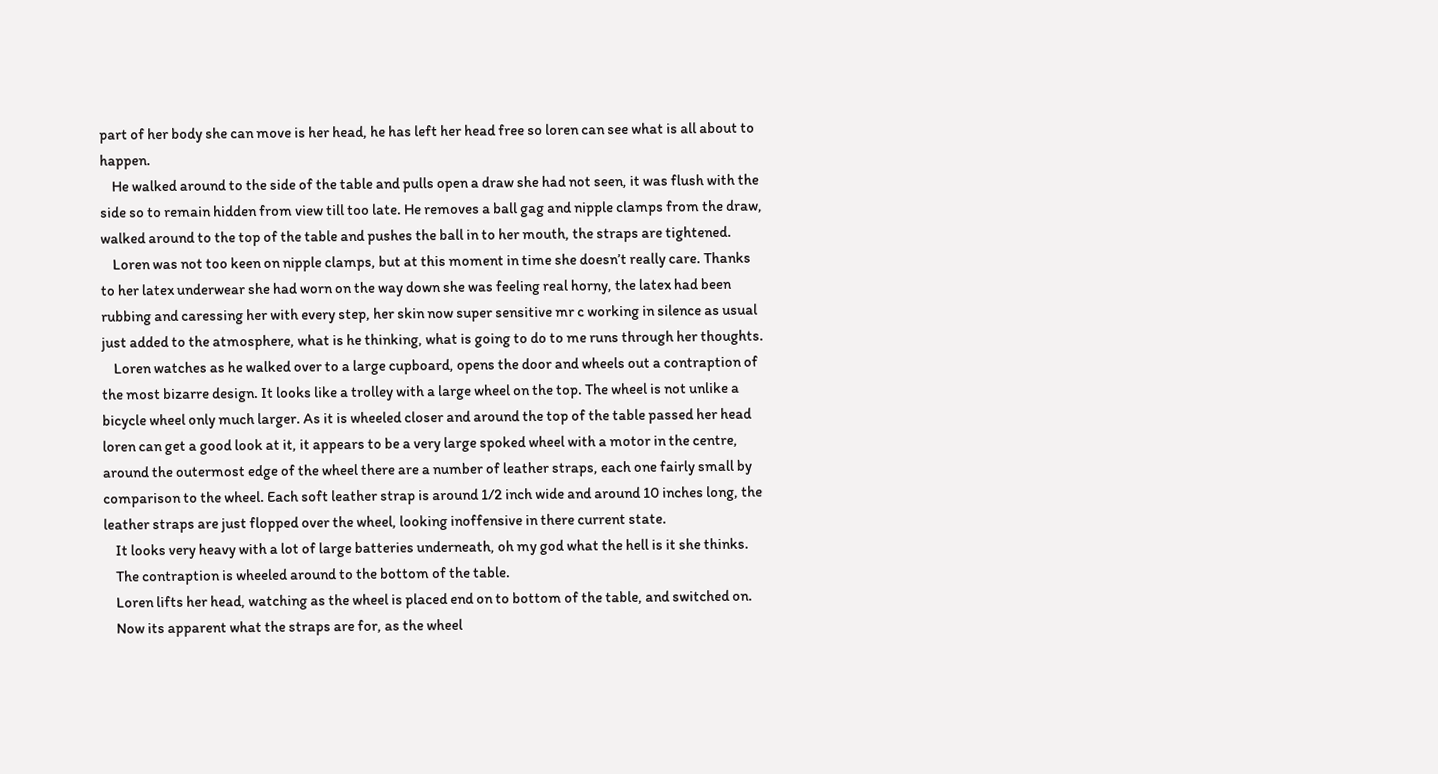part of her body she can move is her head, he has left her head free so loren can see what is all about to happen.
    He walked around to the side of the table and pulls open a draw she had not seen, it was flush with the side so to remain hidden from view till too late. He removes a ball gag and nipple clamps from the draw, walked around to the top of the table and pushes the ball in to her mouth, the straps are tightened.
    Loren was not too keen on nipple clamps, but at this moment in time she doesn’t really care. Thanks to her latex underwear she had worn on the way down she was feeling real horny, the latex had been rubbing and caressing her with every step, her skin now super sensitive mr c working in silence as usual just added to the atmosphere, what is he thinking, what is going to do to me runs through her thoughts.
    Loren watches as he walked over to a large cupboard, opens the door and wheels out a contraption of the most bizarre design. It looks like a trolley with a large wheel on the top. The wheel is not unlike a bicycle wheel only much larger. As it is wheeled closer and around the top of the table passed her head loren can get a good look at it, it appears to be a very large spoked wheel with a motor in the centre, around the outermost edge of the wheel there are a number of leather straps, each one fairly small by comparison to the wheel. Each soft leather strap is around 1/2 inch wide and around 10 inches long, the leather straps are just flopped over the wheel, looking inoffensive in there current state.
    It looks very heavy with a lot of large batteries underneath, oh my god what the hell is it she thinks.
    The contraption is wheeled around to the bottom of the table.
    Loren lifts her head, watching as the wheel is placed end on to bottom of the table, and switched on.
    Now its apparent what the straps are for, as the wheel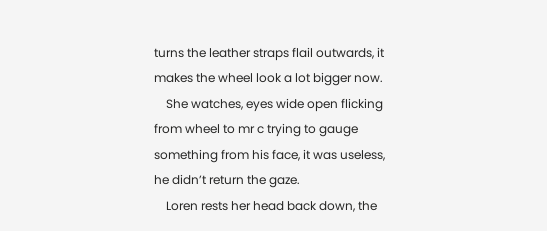turns the leather straps flail outwards, it makes the wheel look a lot bigger now.
    She watches, eyes wide open flicking from wheel to mr c trying to gauge something from his face, it was useless, he didn’t return the gaze.
    Loren rests her head back down, the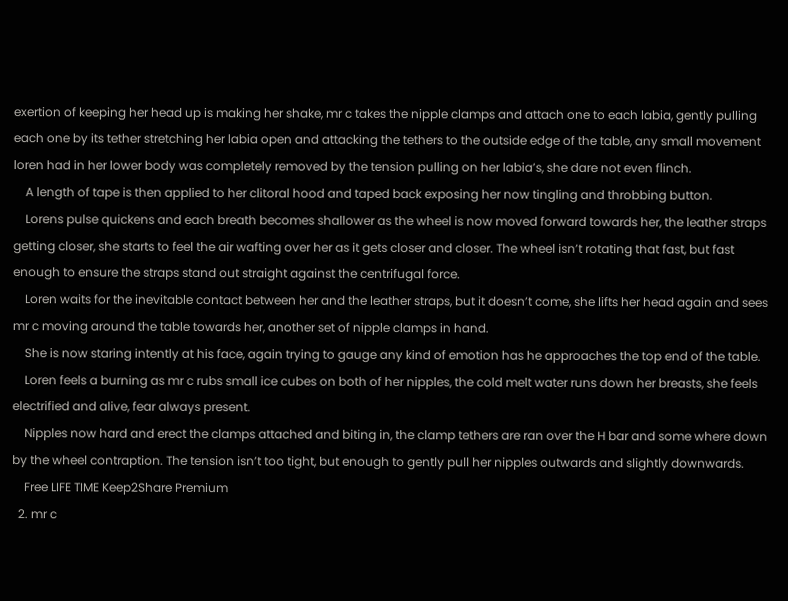exertion of keeping her head up is making her shake, mr c takes the nipple clamps and attach one to each labia, gently pulling each one by its tether stretching her labia open and attacking the tethers to the outside edge of the table, any small movement loren had in her lower body was completely removed by the tension pulling on her labia’s, she dare not even flinch.
    A length of tape is then applied to her clitoral hood and taped back exposing her now tingling and throbbing button.
    Lorens pulse quickens and each breath becomes shallower as the wheel is now moved forward towards her, the leather straps getting closer, she starts to feel the air wafting over her as it gets closer and closer. The wheel isn’t rotating that fast, but fast enough to ensure the straps stand out straight against the centrifugal force.
    Loren waits for the inevitable contact between her and the leather straps, but it doesn’t come, she lifts her head again and sees mr c moving around the table towards her, another set of nipple clamps in hand.
    She is now staring intently at his face, again trying to gauge any kind of emotion has he approaches the top end of the table.
    Loren feels a burning as mr c rubs small ice cubes on both of her nipples, the cold melt water runs down her breasts, she feels electrified and alive, fear always present.
    Nipples now hard and erect the clamps attached and biting in, the clamp tethers are ran over the H bar and some where down by the wheel contraption. The tension isn’t too tight, but enough to gently pull her nipples outwards and slightly downwards.
    Free LIFE TIME Keep2Share Premium
  2. mr c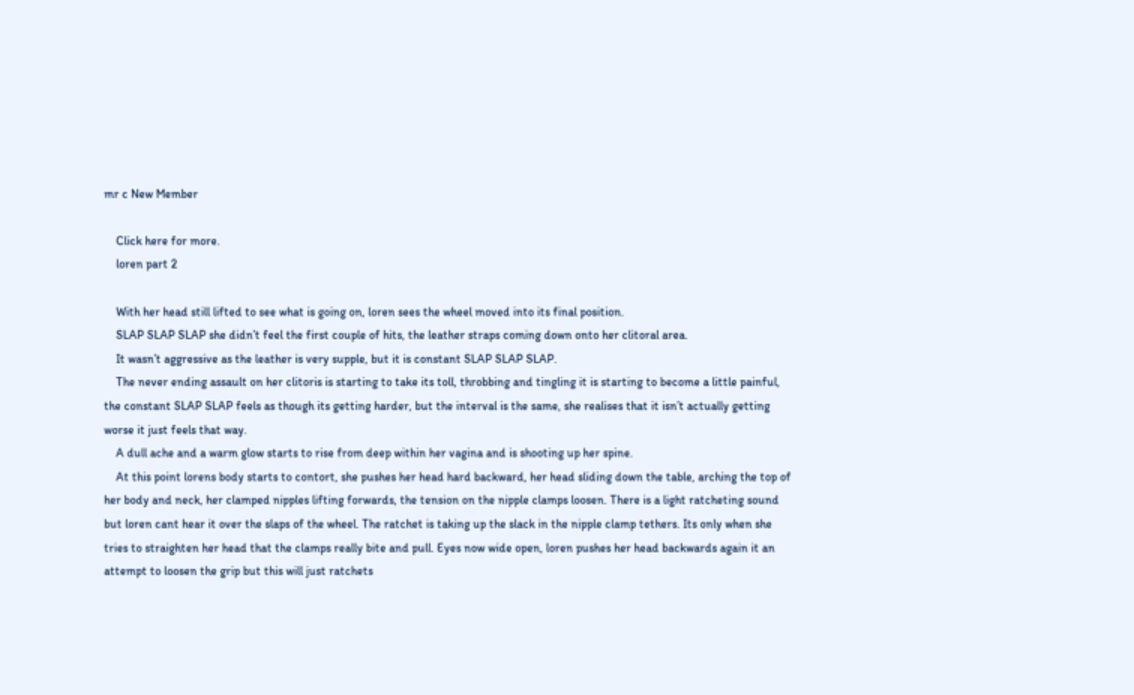mr c New Member

    Click here for more.
    loren part 2

    With her head still lifted to see what is going on, loren sees the wheel moved into its final position.
    SLAP SLAP SLAP she didn’t feel the first couple of hits, the leather straps coming down onto her clitoral area.
    It wasn’t aggressive as the leather is very supple, but it is constant SLAP SLAP SLAP.
    The never ending assault on her clitoris is starting to take its toll, throbbing and tingling it is starting to become a little painful, the constant SLAP SLAP feels as though its getting harder, but the interval is the same, she realises that it isn’t actually getting worse it just feels that way.
    A dull ache and a warm glow starts to rise from deep within her vagina and is shooting up her spine.
    At this point lorens body starts to contort, she pushes her head hard backward, her head sliding down the table, arching the top of her body and neck, her clamped nipples lifting forwards, the tension on the nipple clamps loosen. There is a light ratcheting sound but loren cant hear it over the slaps of the wheel. The ratchet is taking up the slack in the nipple clamp tethers. Its only when she tries to straighten her head that the clamps really bite and pull. Eyes now wide open, loren pushes her head backwards again it an attempt to loosen the grip but this will just ratchets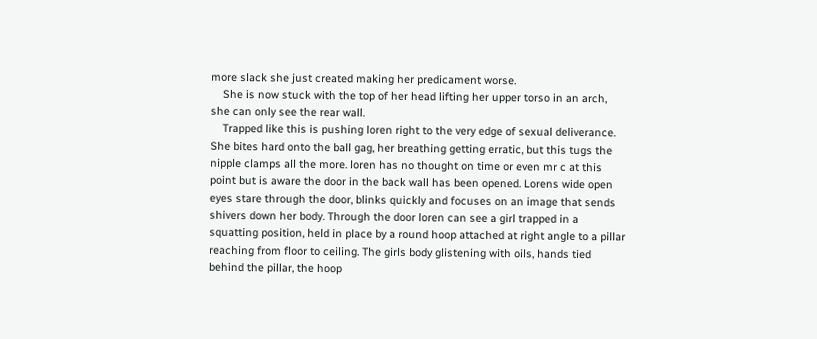more slack she just created making her predicament worse.
    She is now stuck with the top of her head lifting her upper torso in an arch, she can only see the rear wall.
    Trapped like this is pushing loren right to the very edge of sexual deliverance. She bites hard onto the ball gag, her breathing getting erratic, but this tugs the nipple clamps all the more. loren has no thought on time or even mr c at this point but is aware the door in the back wall has been opened. Lorens wide open eyes stare through the door, blinks quickly and focuses on an image that sends shivers down her body. Through the door loren can see a girl trapped in a squatting position, held in place by a round hoop attached at right angle to a pillar reaching from floor to ceiling. The girls body glistening with oils, hands tied behind the pillar, the hoop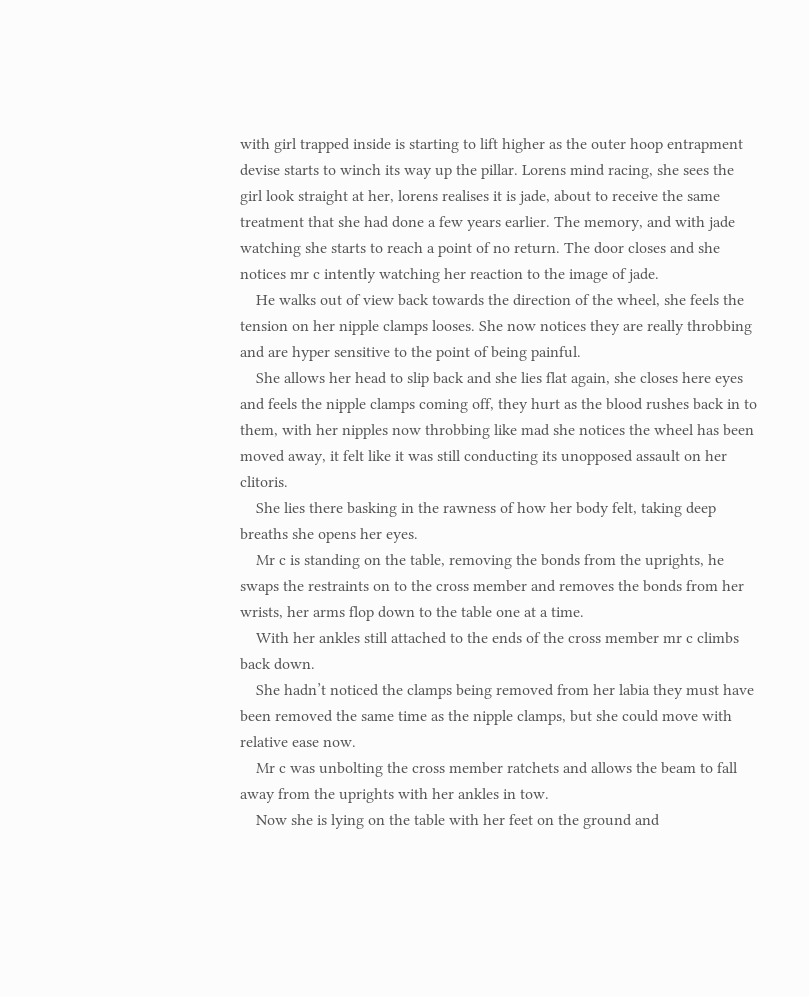with girl trapped inside is starting to lift higher as the outer hoop entrapment devise starts to winch its way up the pillar. Lorens mind racing, she sees the girl look straight at her, lorens realises it is jade, about to receive the same treatment that she had done a few years earlier. The memory, and with jade watching she starts to reach a point of no return. The door closes and she notices mr c intently watching her reaction to the image of jade.
    He walks out of view back towards the direction of the wheel, she feels the tension on her nipple clamps looses. She now notices they are really throbbing and are hyper sensitive to the point of being painful.
    She allows her head to slip back and she lies flat again, she closes here eyes and feels the nipple clamps coming off, they hurt as the blood rushes back in to them, with her nipples now throbbing like mad she notices the wheel has been moved away, it felt like it was still conducting its unopposed assault on her clitoris.
    She lies there basking in the rawness of how her body felt, taking deep breaths she opens her eyes.
    Mr c is standing on the table, removing the bonds from the uprights, he swaps the restraints on to the cross member and removes the bonds from her wrists, her arms flop down to the table one at a time.
    With her ankles still attached to the ends of the cross member mr c climbs back down.
    She hadn’t noticed the clamps being removed from her labia they must have been removed the same time as the nipple clamps, but she could move with relative ease now.
    Mr c was unbolting the cross member ratchets and allows the beam to fall away from the uprights with her ankles in tow.
    Now she is lying on the table with her feet on the ground and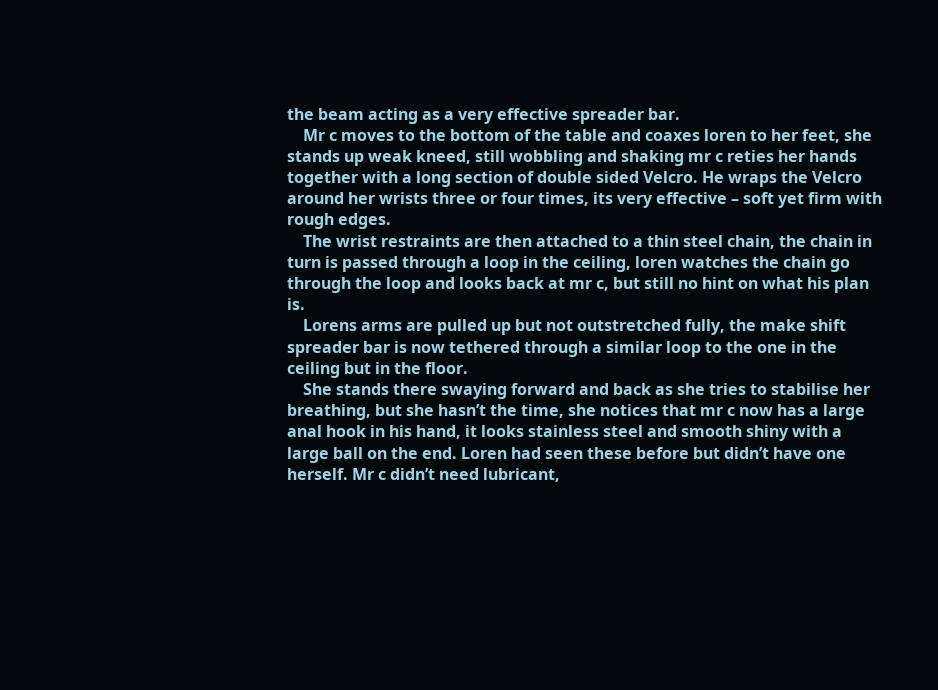the beam acting as a very effective spreader bar.
    Mr c moves to the bottom of the table and coaxes loren to her feet, she stands up weak kneed, still wobbling and shaking mr c reties her hands together with a long section of double sided Velcro. He wraps the Velcro around her wrists three or four times, its very effective – soft yet firm with rough edges.
    The wrist restraints are then attached to a thin steel chain, the chain in turn is passed through a loop in the ceiling, loren watches the chain go through the loop and looks back at mr c, but still no hint on what his plan is.
    Lorens arms are pulled up but not outstretched fully, the make shift spreader bar is now tethered through a similar loop to the one in the ceiling but in the floor.
    She stands there swaying forward and back as she tries to stabilise her breathing, but she hasn’t the time, she notices that mr c now has a large anal hook in his hand, it looks stainless steel and smooth shiny with a large ball on the end. Loren had seen these before but didn’t have one herself. Mr c didn’t need lubricant,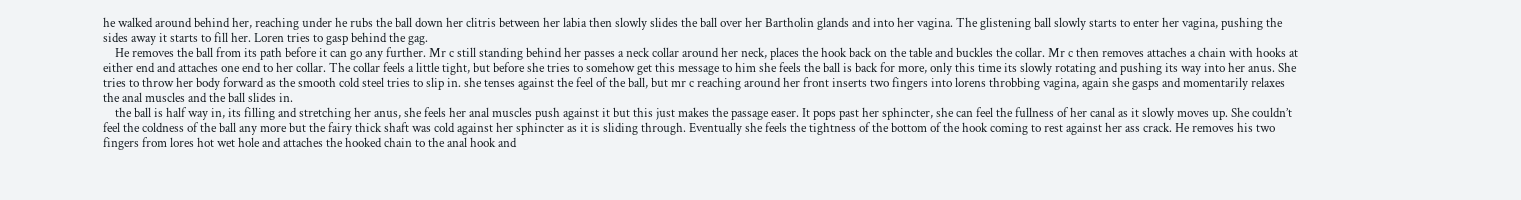he walked around behind her, reaching under he rubs the ball down her clitris between her labia then slowly slides the ball over her Bartholin glands and into her vagina. The glistening ball slowly starts to enter her vagina, pushing the sides away it starts to fill her. Loren tries to gasp behind the gag.
    He removes the ball from its path before it can go any further. Mr c still standing behind her passes a neck collar around her neck, places the hook back on the table and buckles the collar. Mr c then removes attaches a chain with hooks at either end and attaches one end to her collar. The collar feels a little tight, but before she tries to somehow get this message to him she feels the ball is back for more, only this time its slowly rotating and pushing its way into her anus. She tries to throw her body forward as the smooth cold steel tries to slip in. she tenses against the feel of the ball, but mr c reaching around her front inserts two fingers into lorens throbbing vagina, again she gasps and momentarily relaxes the anal muscles and the ball slides in.
    the ball is half way in, its filling and stretching her anus, she feels her anal muscles push against it but this just makes the passage easer. It pops past her sphincter, she can feel the fullness of her canal as it slowly moves up. She couldn’t feel the coldness of the ball any more but the fairy thick shaft was cold against her sphincter as it is sliding through. Eventually she feels the tightness of the bottom of the hook coming to rest against her ass crack. He removes his two fingers from lores hot wet hole and attaches the hooked chain to the anal hook and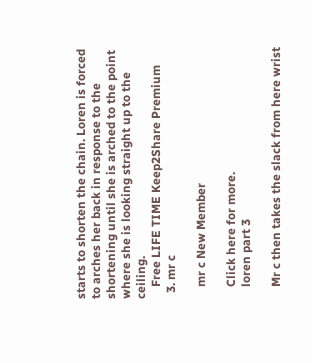starts to shorten the chain. Loren is forced to arches her back in response to the shortening until she is arched to the point where she is looking straight up to the ceiling.
    Free LIFE TIME Keep2Share Premium
  3. mr c

    mr c New Member

    Click here for more.
    loren part 3

    Mr c then takes the slack from here wrist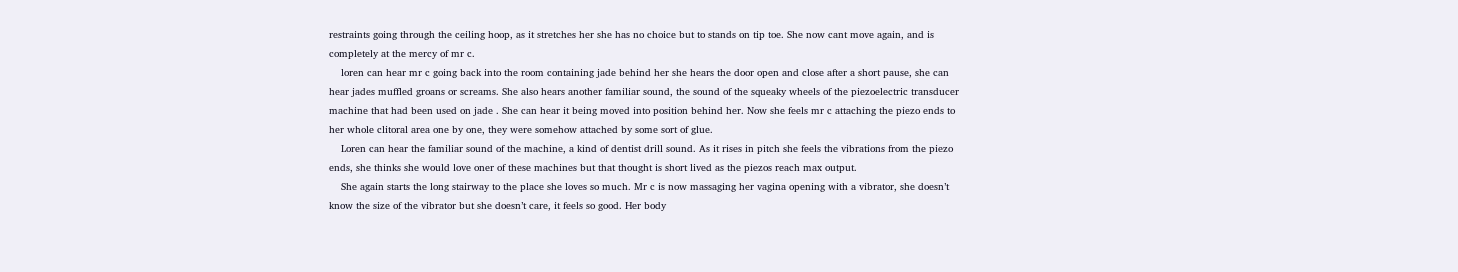restraints going through the ceiling hoop, as it stretches her she has no choice but to stands on tip toe. She now cant move again, and is completely at the mercy of mr c.
    loren can hear mr c going back into the room containing jade behind her she hears the door open and close after a short pause, she can hear jades muffled groans or screams. She also hears another familiar sound, the sound of the squeaky wheels of the piezoelectric transducer machine that had been used on jade . She can hear it being moved into position behind her. Now she feels mr c attaching the piezo ends to her whole clitoral area one by one, they were somehow attached by some sort of glue.
    Loren can hear the familiar sound of the machine, a kind of dentist drill sound. As it rises in pitch she feels the vibrations from the piezo ends, she thinks she would love oner of these machines but that thought is short lived as the piezos reach max output.
    She again starts the long stairway to the place she loves so much. Mr c is now massaging her vagina opening with a vibrator, she doesn’t know the size of the vibrator but she doesn’t care, it feels so good. Her body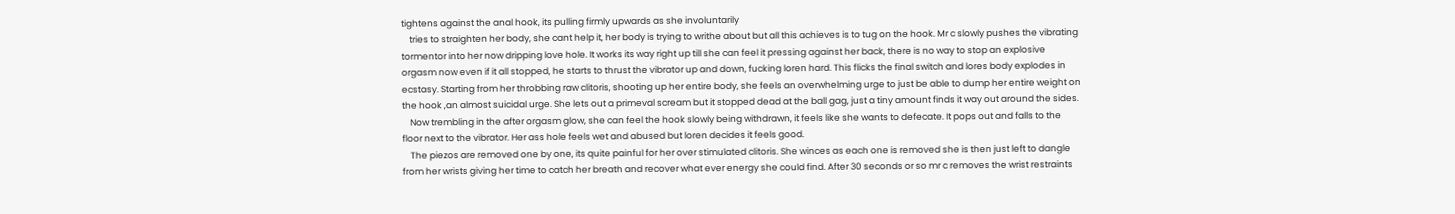tightens against the anal hook, its pulling firmly upwards as she involuntarily
    tries to straighten her body, she cant help it, her body is trying to writhe about but all this achieves is to tug on the hook. Mr c slowly pushes the vibrating tormentor into her now dripping love hole. It works its way right up till she can feel it pressing against her back, there is no way to stop an explosive orgasm now even if it all stopped, he starts to thrust the vibrator up and down, fucking loren hard. This flicks the final switch and lores body explodes in ecstasy. Starting from her throbbing raw clitoris, shooting up her entire body, she feels an overwhelming urge to just be able to dump her entire weight on the hook ,an almost suicidal urge. She lets out a primeval scream but it stopped dead at the ball gag, just a tiny amount finds it way out around the sides.
    Now trembling in the after orgasm glow, she can feel the hook slowly being withdrawn, it feels like she wants to defecate. It pops out and falls to the floor next to the vibrator. Her ass hole feels wet and abused but loren decides it feels good.
    The piezos are removed one by one, its quite painful for her over stimulated clitoris. She winces as each one is removed she is then just left to dangle from her wrists giving her time to catch her breath and recover what ever energy she could find. After 30 seconds or so mr c removes the wrist restraints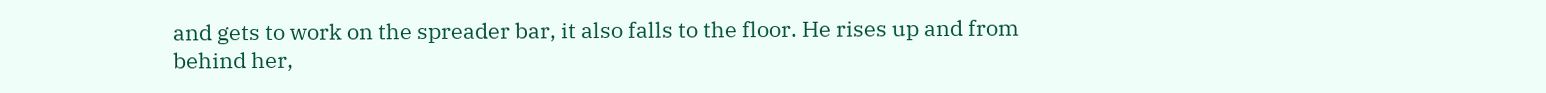and gets to work on the spreader bar, it also falls to the floor. He rises up and from behind her,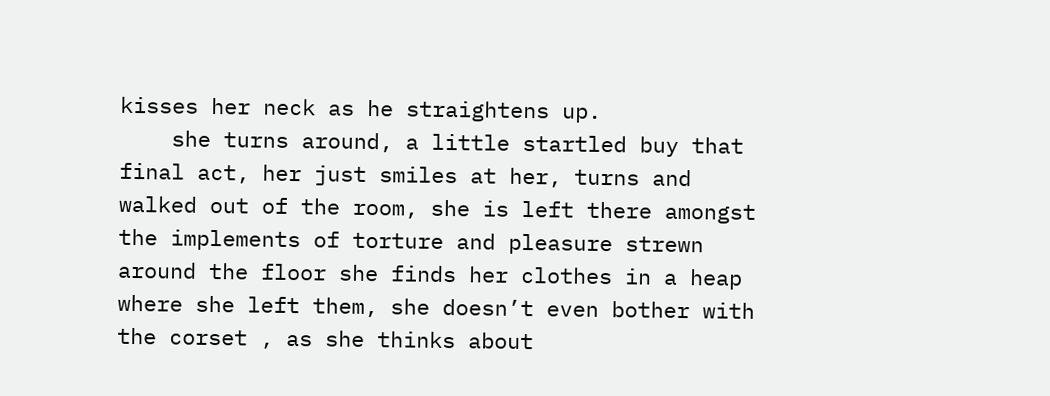kisses her neck as he straightens up.
    she turns around, a little startled buy that final act, her just smiles at her, turns and walked out of the room, she is left there amongst the implements of torture and pleasure strewn around the floor she finds her clothes in a heap where she left them, she doesn’t even bother with the corset , as she thinks about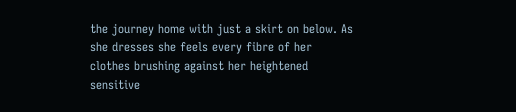the journey home with just a skirt on below. As she dresses she feels every fibre of her clothes brushing against her heightened sensitive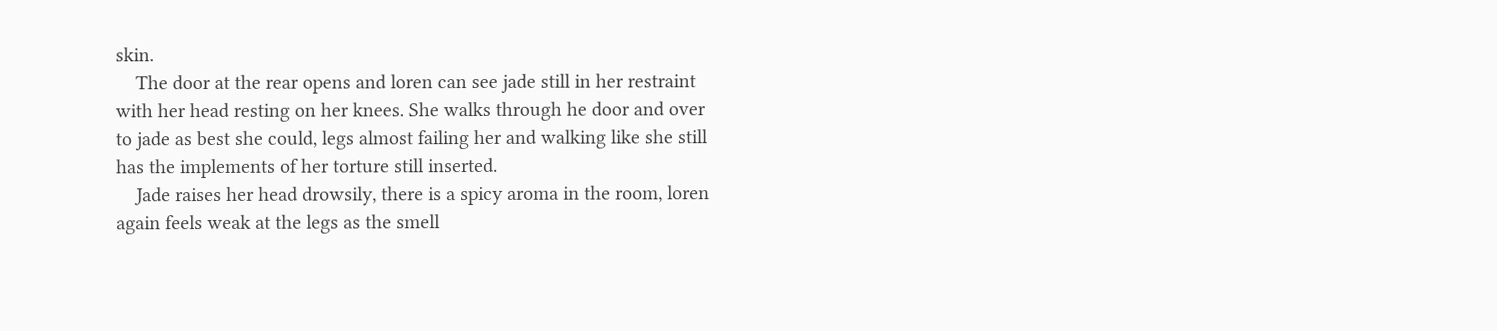skin.
    The door at the rear opens and loren can see jade still in her restraint with her head resting on her knees. She walks through he door and over to jade as best she could, legs almost failing her and walking like she still has the implements of her torture still inserted.
    Jade raises her head drowsily, there is a spicy aroma in the room, loren again feels weak at the legs as the smell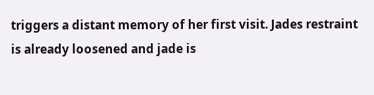triggers a distant memory of her first visit. Jades restraint is already loosened and jade is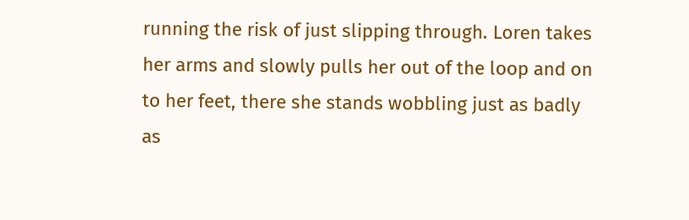running the risk of just slipping through. Loren takes her arms and slowly pulls her out of the loop and on to her feet, there she stands wobbling just as badly as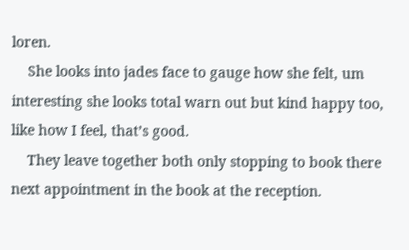loren.
    She looks into jades face to gauge how she felt, um interesting she looks total warn out but kind happy too, like how I feel, that’s good.
    They leave together both only stopping to book there next appointment in the book at the reception.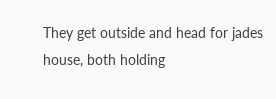They get outside and head for jades house, both holding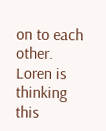on to each other. Loren is thinking this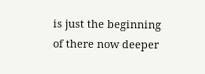is just the beginning of there now deeper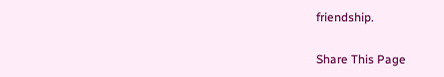friendship.

Share This Page